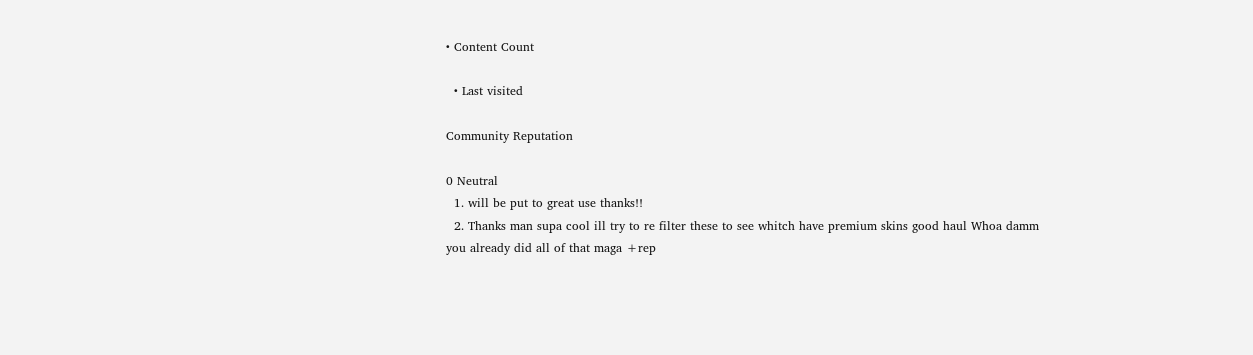• Content Count

  • Last visited

Community Reputation

0 Neutral
  1. will be put to great use thanks!!
  2. Thanks man supa cool ill try to re filter these to see whitch have premium skins good haul Whoa damm you already did all of that maga +rep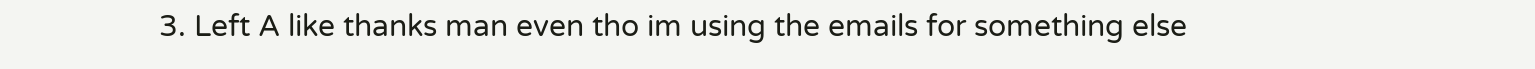3. Left A like thanks man even tho im using the emails for something else